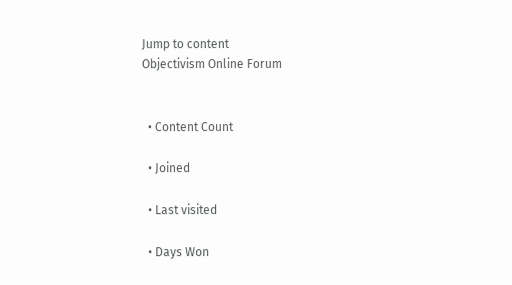Jump to content
Objectivism Online Forum


  • Content Count

  • Joined

  • Last visited

  • Days Won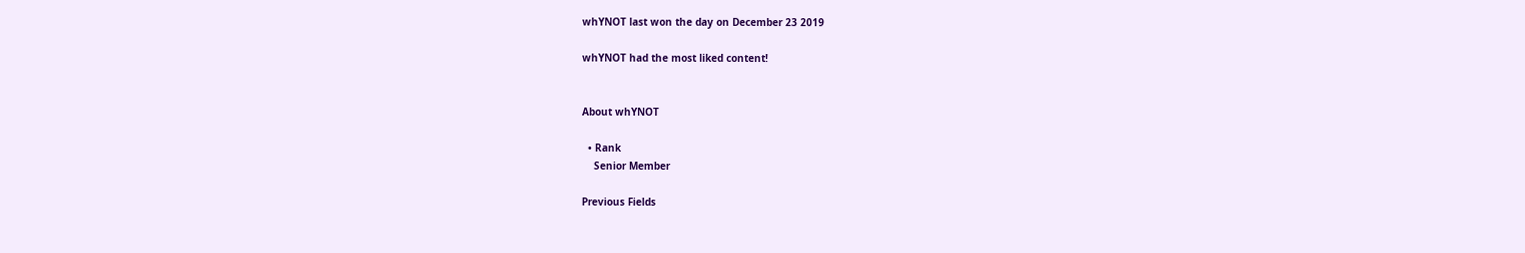whYNOT last won the day on December 23 2019

whYNOT had the most liked content!


About whYNOT

  • Rank
    Senior Member

Previous Fields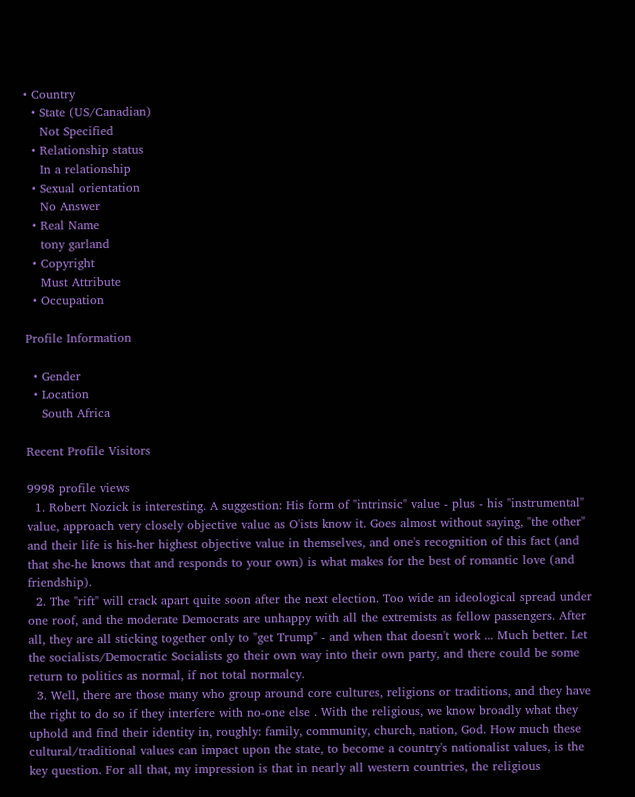• Country
  • State (US/Canadian)
    Not Specified
  • Relationship status
    In a relationship
  • Sexual orientation
    No Answer
  • Real Name
    tony garland
  • Copyright
    Must Attribute
  • Occupation

Profile Information

  • Gender
  • Location
    South Africa

Recent Profile Visitors

9998 profile views
  1. Robert Nozick is interesting. A suggestion: His form of "intrinsic" value - plus - his "instrumental" value, approach very closely objective value as O'ists know it. Goes almost without saying, "the other" and their life is his-her highest objective value in themselves, and one's recognition of this fact (and that she-he knows that and responds to your own) is what makes for the best of romantic love (and friendship).
  2. The "rift" will crack apart quite soon after the next election. Too wide an ideological spread under one roof, and the moderate Democrats are unhappy with all the extremists as fellow passengers. After all, they are all sticking together only to "get Trump" - and when that doesn't work ... Much better. Let the socialists/Democratic Socialists go their own way into their own party, and there could be some return to politics as normal, if not total normalcy.
  3. Well, there are those many who group around core cultures, religions or traditions, and they have the right to do so if they interfere with no-one else . With the religious, we know broadly what they uphold and find their identity in, roughly: family, community, church, nation, God. How much these cultural/traditional values can impact upon the state, to become a country's nationalist values, is the key question. For all that, my impression is that in nearly all western countries, the religious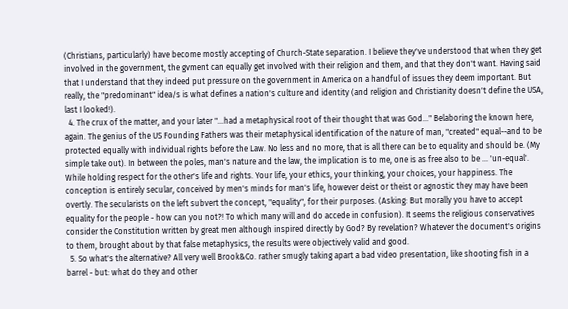(Christians, particularly) have become mostly accepting of Church-State separation. I believe they've understood that when they get involved in the government, the gvment can equally get involved with their religion and them, and that they don't want. Having said that I understand that they indeed put pressure on the government in America on a handful of issues they deem important. But really, the "predominant" idea/s is what defines a nation's culture and identity (and religion and Christianity doesn't define the USA, last I looked!).
  4. The crux of the matter, and your later "...had a metaphysical root of their thought that was God..." Belaboring the known here, again. The genius of the US Founding Fathers was their metaphysical identification of the nature of man, "created" equal--and to be protected equally with individual rights before the Law. No less and no more, that is all there can be to equality and should be. (My simple take out). In between the poles, man's nature and the law, the implication is to me, one is as free also to be ... 'un-equal'. While holding respect for the other's life and rights. Your life, your ethics, your thinking, your choices, your happiness. The conception is entirely secular, conceived by men's minds for man's life, however deist or theist or agnostic they may have been overtly. The secularists on the left subvert the concept, "equality", for their purposes. (Asking: But morally you have to accept equality for the people - how can you not?! To which many will and do accede in confusion). It seems the religious conservatives consider the Constitution written by great men although inspired directly by God? By revelation? Whatever the document's origins to them, brought about by that false metaphysics, the results were objectively valid and good.
  5. So what's the alternative? All very well Brook&Co. rather smugly taking apart a bad video presentation, like shooting fish in a barrel - but: what do they and other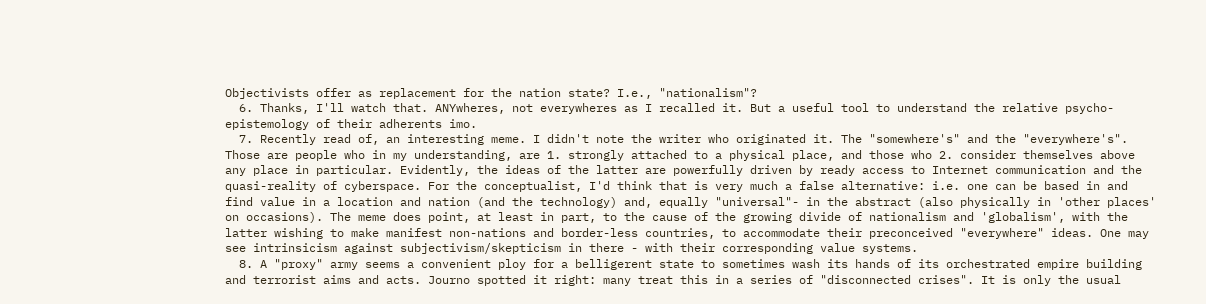Objectivists offer as replacement for the nation state? I.e., "nationalism"?
  6. Thanks, I'll watch that. ANYwheres, not everywheres as I recalled it. But a useful tool to understand the relative psycho-epistemology of their adherents imo.
  7. Recently read of, an interesting meme. I didn't note the writer who originated it. The "somewhere's" and the "everywhere's". Those are people who in my understanding, are 1. strongly attached to a physical place, and those who 2. consider themselves above any place in particular. Evidently, the ideas of the latter are powerfully driven by ready access to Internet communication and the quasi-reality of cyberspace. For the conceptualist, I'd think that is very much a false alternative: i.e. one can be based in and find value in a location and nation (and the technology) and, equally "universal"- in the abstract (also physically in 'other places' on occasions). The meme does point, at least in part, to the cause of the growing divide of nationalism and 'globalism', with the latter wishing to make manifest non-nations and border-less countries, to accommodate their preconceived "everywhere" ideas. One may see intrinsicism against subjectivism/skepticism in there - with their corresponding value systems.
  8. A "proxy" army seems a convenient ploy for a belligerent state to sometimes wash its hands of its orchestrated empire building and terrorist aims and acts. Journo spotted it right: many treat this in a series of "disconnected crises". It is only the usual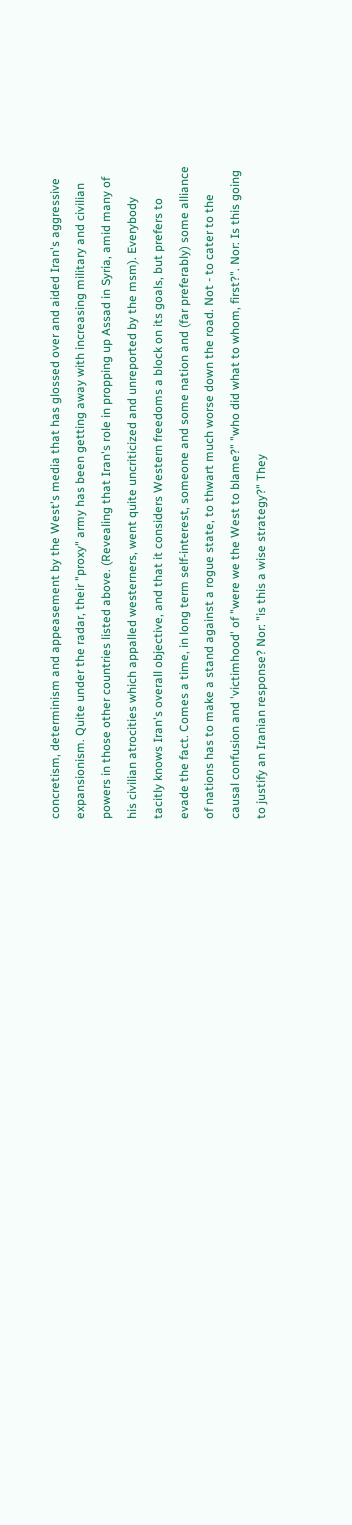concretism, determinism and appeasement by the West's media that has glossed over and aided Iran's aggressive expansionism. Quite under the radar, their "proxy" army has been getting away with increasing military and civilian powers in those other countries listed above. (Revealing that Iran's role in propping up Assad in Syria, amid many of his civilian atrocities which appalled westerners, went quite uncriticized and unreported by the msm). Everybody tacitly knows Iran's overall objective, and that it considers Western freedoms a block on its goals, but prefers to evade the fact. Comes a time, in long term self-interest, someone and some nation and (far preferably) some alliance of nations has to make a stand against a rogue state, to thwart much worse down the road. Not - to cater to the causal confusion and 'victimhood' of "were we the West to blame?" "who did what to whom, first?". Nor: Is this going to justify an Iranian response? Nor: "is this a wise strategy?" They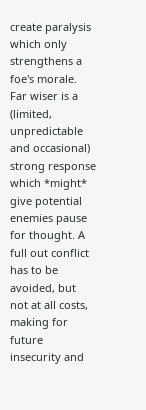create paralysis which only strengthens a foe's morale. Far wiser is a (limited, unpredictable and occasional) strong response which *might* give potential enemies pause for thought. A full out conflict has to be avoided, but not at all costs, making for future insecurity and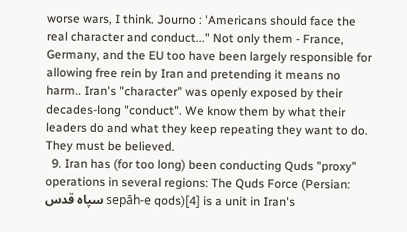worse wars, I think. Journo : 'Americans should face the real character and conduct..." Not only them - France, Germany, and the EU too have been largely responsible for allowing free rein by Iran and pretending it means no harm.. Iran's "character" was openly exposed by their decades-long "conduct". We know them by what their leaders do and what they keep repeating they want to do. They must be believed.
  9. Iran has (for too long) been conducting Quds "proxy" operations in several regions: The Quds Force (Persian: سپاه قدس sepāh-e qods)[4] is a unit in Iran's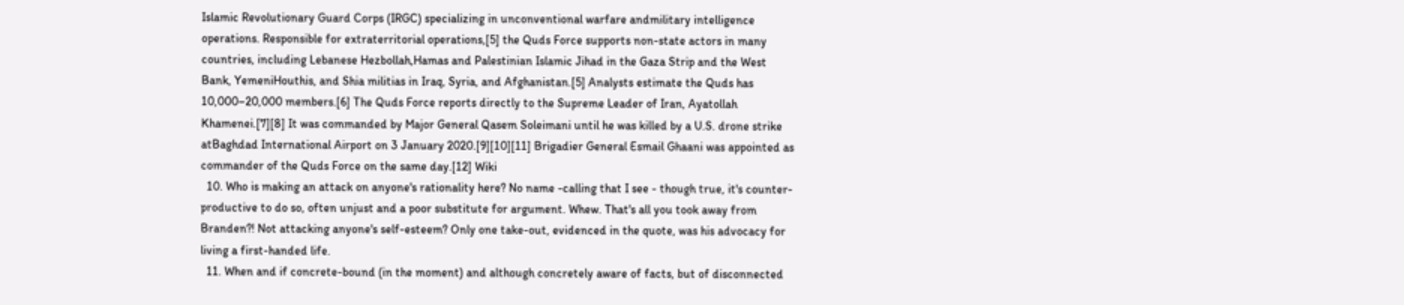Islamic Revolutionary Guard Corps (IRGC) specializing in unconventional warfare andmilitary intelligence operations. Responsible for extraterritorial operations,[5] the Quds Force supports non-state actors in many countries, including Lebanese Hezbollah,Hamas and Palestinian Islamic Jihad in the Gaza Strip and the West Bank, YemeniHouthis, and Shia militias in Iraq, Syria, and Afghanistan.[5] Analysts estimate the Quds has 10,000–20,000 members.[6] The Quds Force reports directly to the Supreme Leader of Iran, Ayatollah Khamenei.[7][8] It was commanded by Major General Qasem Soleimani until he was killed by a U.S. drone strike atBaghdad International Airport on 3 January 2020.[9][10][11] Brigadier General Esmail Ghaani was appointed as commander of the Quds Force on the same day.[12] Wiki
  10. Who is making an attack on anyone's rationality here? No name -calling that I see - though true, it's counter-productive to do so, often unjust and a poor substitute for argument. Whew. That's all you took away from Branden?! Not attacking anyone's self-esteem? Only one take-out, evidenced in the quote, was his advocacy for living a first-handed life.
  11. When and if concrete-bound (in the moment) and although concretely aware of facts, but of disconnected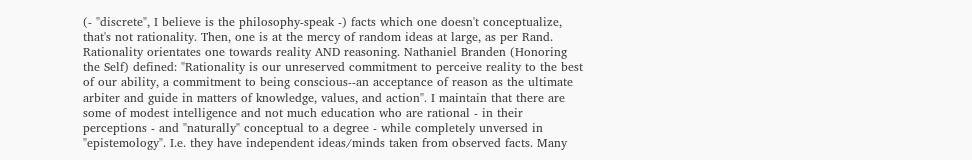(- "discrete", I believe is the philosophy-speak -) facts which one doesn't conceptualize, that's not rationality. Then, one is at the mercy of random ideas at large, as per Rand. Rationality orientates one towards reality AND reasoning. Nathaniel Branden (Honoring the Self) defined: "Rationality is our unreserved commitment to perceive reality to the best of our ability, a commitment to being conscious--an acceptance of reason as the ultimate arbiter and guide in matters of knowledge, values, and action". I maintain that there are some of modest intelligence and not much education who are rational - in their perceptions - and "naturally" conceptual to a degree - while completely unversed in "epistemology". I.e. they have independent ideas/minds taken from observed facts. Many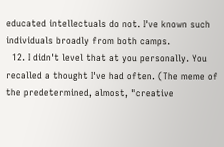educated intellectuals do not. I've known such individuals broadly from both camps.
  12. I didn't level that at you personally. You recalled a thought I've had often. (The meme of the predetermined, almost, "creative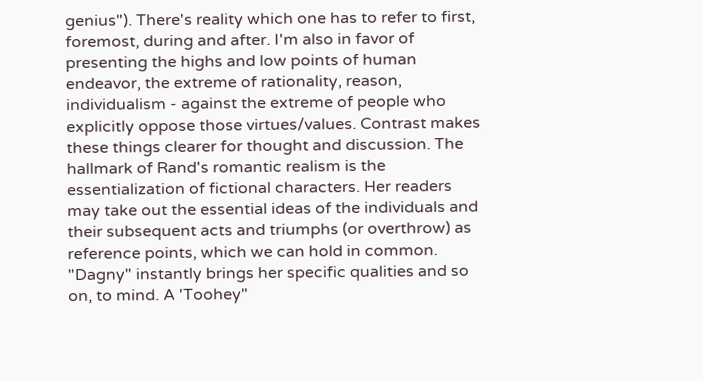genius"). There's reality which one has to refer to first, foremost, during and after. I'm also in favor of presenting the highs and low points of human endeavor, the extreme of rationality, reason, individualism - against the extreme of people who explicitly oppose those virtues/values. Contrast makes these things clearer for thought and discussion. The hallmark of Rand's romantic realism is the essentialization of fictional characters. Her readers may take out the essential ideas of the individuals and their subsequent acts and triumphs (or overthrow) as reference points, which we can hold in common. "Dagny" instantly brings her specific qualities and so on, to mind. A 'Toohey"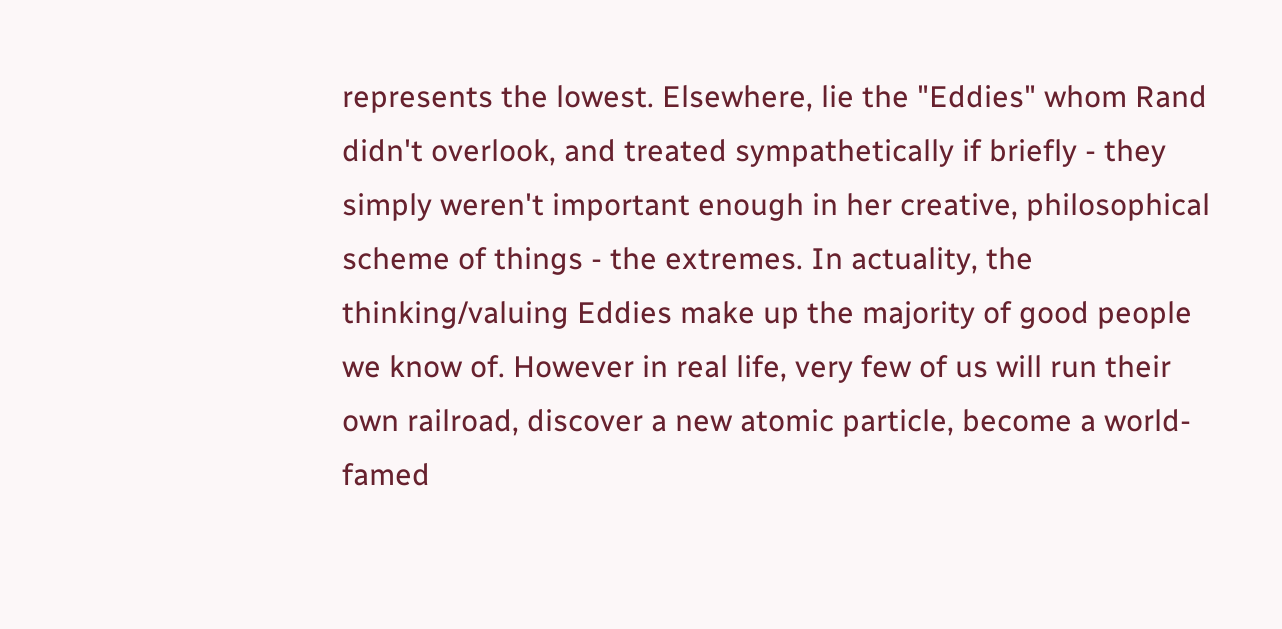represents the lowest. Elsewhere, lie the "Eddies" whom Rand didn't overlook, and treated sympathetically if briefly - they simply weren't important enough in her creative, philosophical scheme of things - the extremes. In actuality, the thinking/valuing Eddies make up the majority of good people we know of. However in real life, very few of us will run their own railroad, discover a new atomic particle, become a world-famed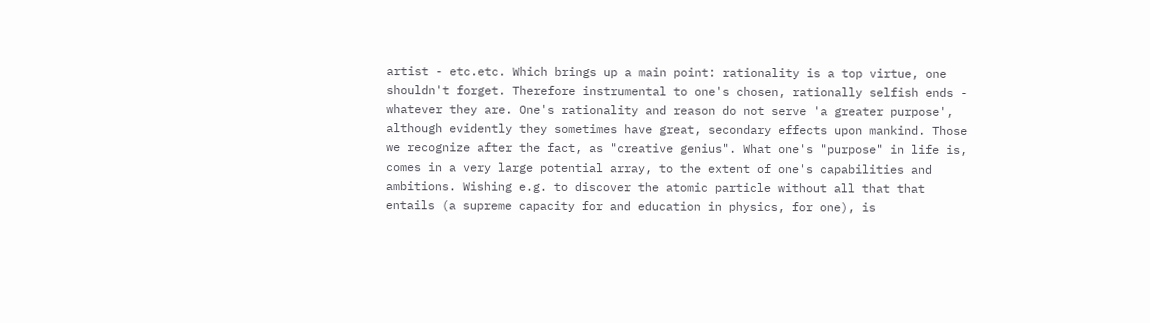artist - etc.etc. Which brings up a main point: rationality is a top virtue, one shouldn't forget. Therefore instrumental to one's chosen, rationally selfish ends - whatever they are. One's rationality and reason do not serve 'a greater purpose', although evidently they sometimes have great, secondary effects upon mankind. Those we recognize after the fact, as "creative genius". What one's "purpose" in life is, comes in a very large potential array, to the extent of one's capabilities and ambitions. Wishing e.g. to discover the atomic particle without all that that entails (a supreme capacity for and education in physics, for one), is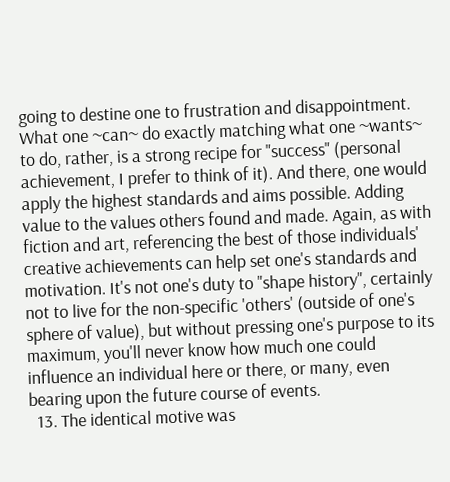going to destine one to frustration and disappointment. What one ~can~ do exactly matching what one ~wants~ to do, rather, is a strong recipe for "success" (personal achievement, I prefer to think of it). And there, one would apply the highest standards and aims possible. Adding value to the values others found and made. Again, as with fiction and art, referencing the best of those individuals' creative achievements can help set one's standards and motivation. It's not one's duty to "shape history", certainly not to live for the non-specific 'others' (outside of one's sphere of value), but without pressing one's purpose to its maximum, you'll never know how much one could influence an individual here or there, or many, even bearing upon the future course of events.
  13. The identical motive was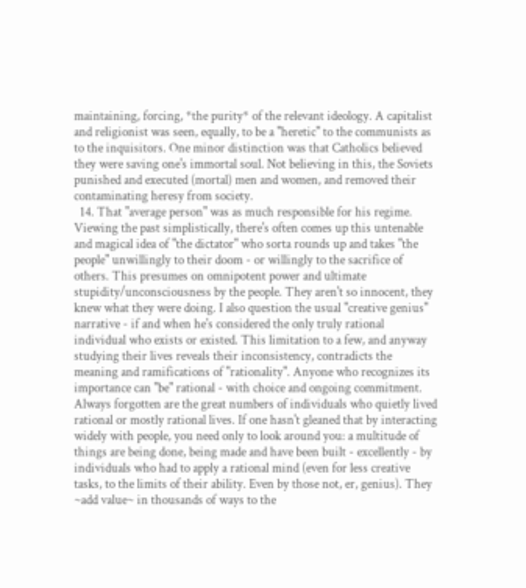maintaining, forcing, *the purity* of the relevant ideology. A capitalist and religionist was seen, equally, to be a "heretic" to the communists as to the inquisitors. One minor distinction was that Catholics believed they were saving one's immortal soul. Not believing in this, the Soviets punished and executed (mortal) men and women, and removed their contaminating heresy from society.
  14. That "average person" was as much responsible for his regime. Viewing the past simplistically, there's often comes up this untenable and magical idea of "the dictator" who sorta rounds up and takes "the people" unwillingly to their doom - or willingly to the sacrifice of others. This presumes on omnipotent power and ultimate stupidity/unconsciousness by the people. They aren't so innocent, they knew what they were doing. I also question the usual "creative genius" narrative - if and when he's considered the only truly rational individual who exists or existed. This limitation to a few, and anyway studying their lives reveals their inconsistency, contradicts the meaning and ramifications of "rationality". Anyone who recognizes its importance can "be" rational - with choice and ongoing commitment. Always forgotten are the great numbers of individuals who quietly lived rational or mostly rational lives. If one hasn't gleaned that by interacting widely with people, you need only to look around you: a multitude of things are being done, being made and have been built - excellently - by individuals who had to apply a rational mind (even for less creative tasks, to the limits of their ability. Even by those not, er, genius). They ~add value~ in thousands of ways to the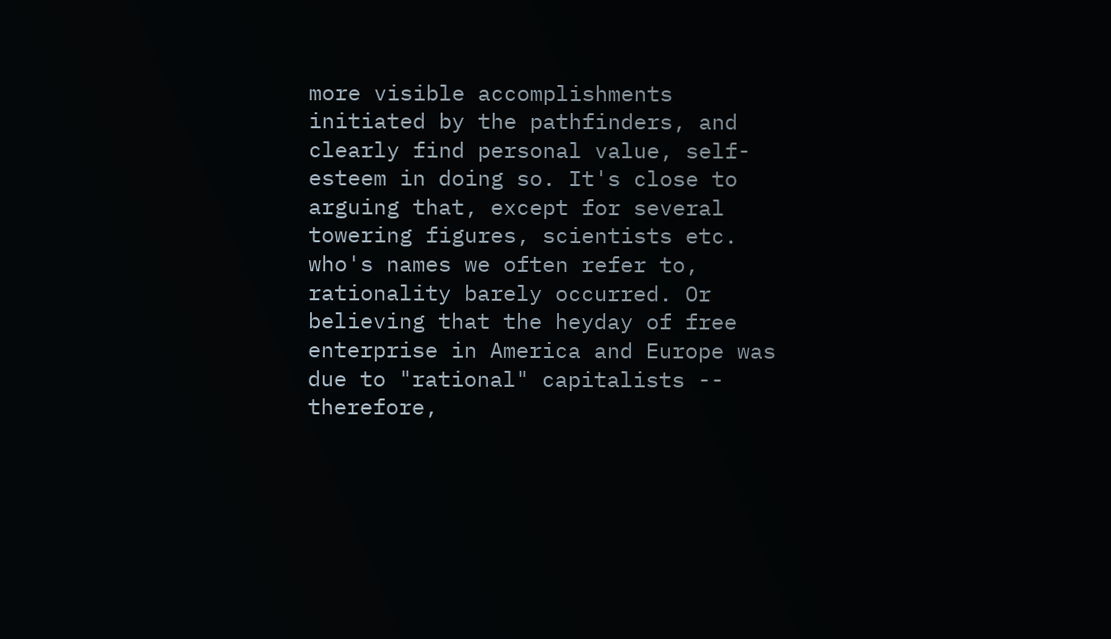more visible accomplishments initiated by the pathfinders, and clearly find personal value, self-esteem in doing so. It's close to arguing that, except for several towering figures, scientists etc. who's names we often refer to, rationality barely occurred. Or believing that the heyday of free enterprise in America and Europe was due to "rational" capitalists -- therefore,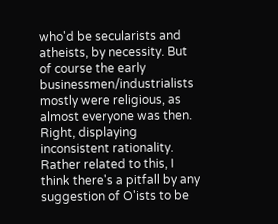who'd be secularists and atheists, by necessity. But of course the early businessmen/industrialists mostly were religious, as almost everyone was then. Right, displaying inconsistent rationality. Rather related to this, I think there's a pitfall by any suggestion of O'ists to be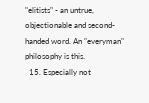"elitists" - an untrue, objectionable and second-handed word. An "everyman" philosophy is this.
  15. Especially not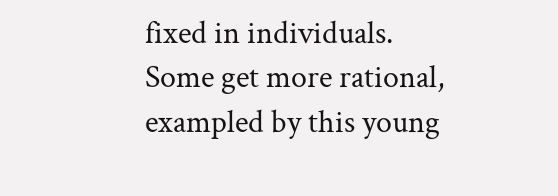fixed in individuals. Some get more rational, exampled by this young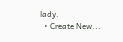lady.
  • Create New...